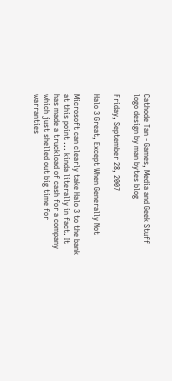Cathode Tan - Games, Media and Geek Stuff
logo design by man bytes blog

Friday, September 28, 2007

Halo 3 Great, Except When Generally Not

Microsoft can clearly take Halo 3 to the bank at this point ... kinda literally in fact. It has made a truckload of cash for a company which just shelled out big time for warranties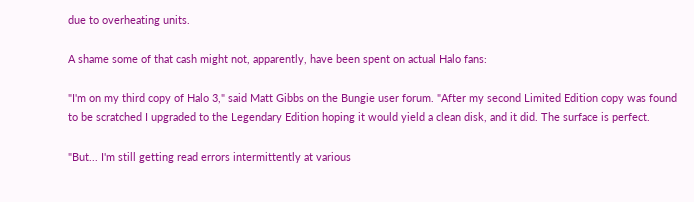due to overheating units.

A shame some of that cash might not, apparently, have been spent on actual Halo fans:

"I'm on my third copy of Halo 3," said Matt Gibbs on the Bungie user forum. "After my second Limited Edition copy was found to be scratched I upgraded to the Legendary Edition hoping it would yield a clean disk, and it did. The surface is perfect.

"But... I'm still getting read errors intermittently at various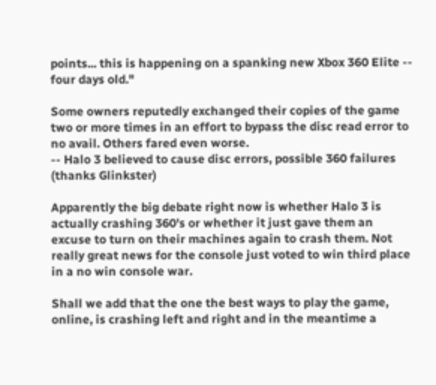points... this is happening on a spanking new Xbox 360 Elite -- four days old."

Some owners reputedly exchanged their copies of the game two or more times in an effort to bypass the disc read error to no avail. Others fared even worse.
-- Halo 3 believed to cause disc errors, possible 360 failures (thanks Glinkster)

Apparently the big debate right now is whether Halo 3 is actually crashing 360's or whether it just gave them an excuse to turn on their machines again to crash them. Not really great news for the console just voted to win third place in a no win console war.

Shall we add that the one the best ways to play the game, online, is crashing left and right and in the meantime a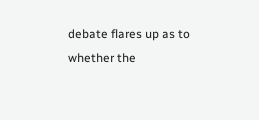debate flares up as to whether the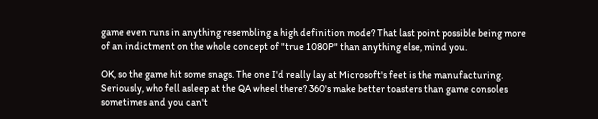game even runs in anything resembling a high definition mode? That last point possible being more of an indictment on the whole concept of "true 1080P" than anything else, mind you.

OK, so the game hit some snags. The one I'd really lay at Microsoft's feet is the manufacturing. Seriously, who fell asleep at the QA wheel there? 360's make better toasters than game consoles sometimes and you can't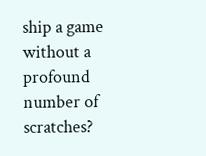ship a game without a profound number of scratches?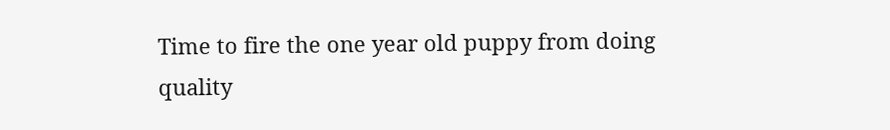Time to fire the one year old puppy from doing quality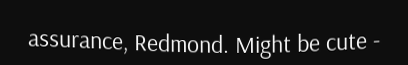assurance, Redmond. Might be cute -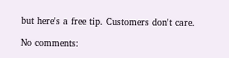but here's a free tip. Customers don't care.

No comments: